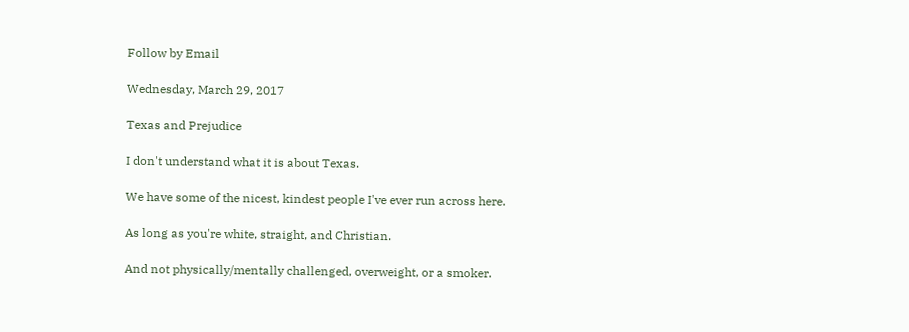Follow by Email

Wednesday, March 29, 2017

Texas and Prejudice

I don't understand what it is about Texas.

We have some of the nicest, kindest people I've ever run across here.

As long as you're white, straight, and Christian.

And not physically/mentally challenged, overweight, or a smoker.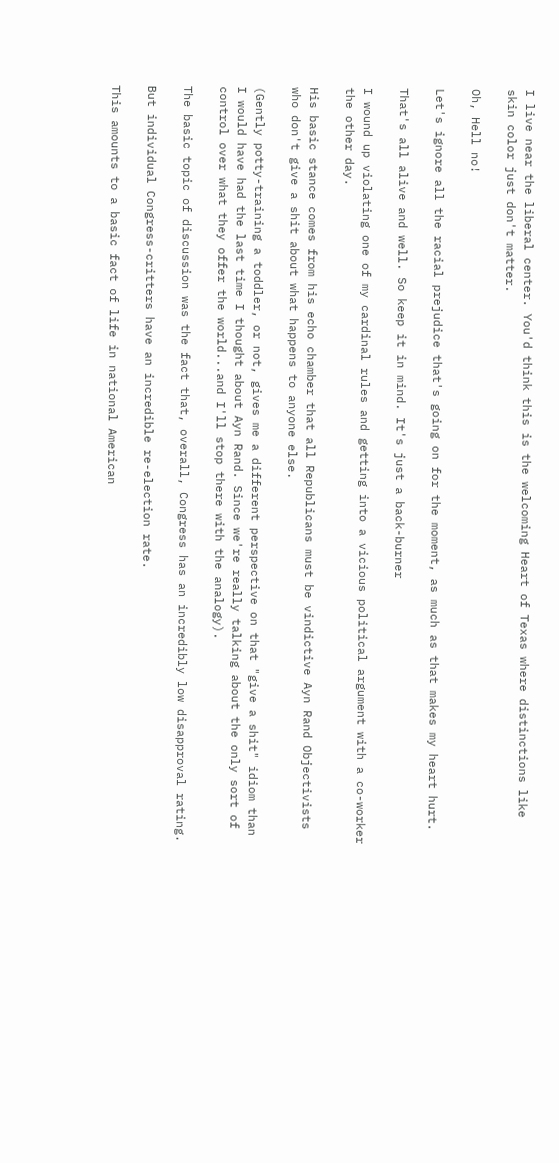I live near the liberal center. You'd think this is the welcoming Heart of Texas where distinctions like skin color just don't matter.

Oh, Hell no!

Let's ignore all the racial prejudice that's going on for the moment, as much as that makes my heart hurt.

That's all alive and well. So keep it in mind. It's just a back-burner

I wound up violating one of my cardinal rules and getting into a vicious political argument with a co-worker the other day.

His basic stance comes from his echo chamber that all Republicans must be vindictive Ayn Rand Objectivists who don't give a shit about what happens to anyone else.

(Gently potty-training a toddler, or not, gives me a different perspective on that "give a shit" idiom than I would have had the last time I thought about Ayn Rand. Since we're really talking about the only sort of control over what they offer the world...and I'll stop there with the analogy).

The basic topic of discussion was the fact that, overall, Congress has an incredibly low disapproval rating.

But individual Congress-critters have an incredible re-election rate.

This amounts to a basic fact of life in national American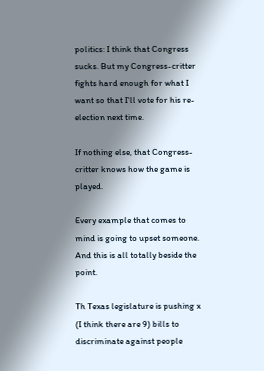politics: I think that Congress sucks. But my Congress-critter fights hard enough for what I want so that I'll vote for his re-election next time.

If nothing else, that Congress-critter knows how the game is played.

Every example that comes to mind is going to upset someone. And this is all totally beside the point.

Th Texas legislature is pushing x (I think there are 9) bills to discriminate against people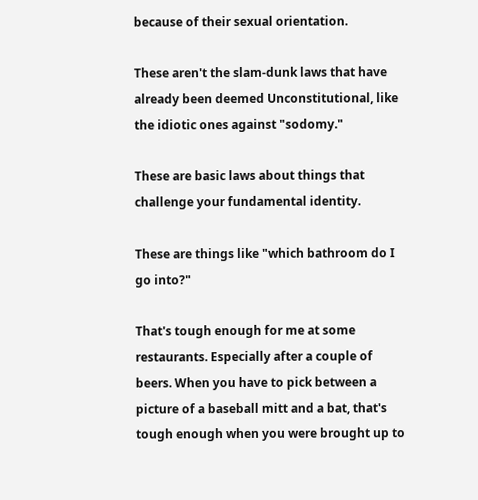because of their sexual orientation.

These aren't the slam-dunk laws that have already been deemed Unconstitutional, like the idiotic ones against "sodomy."

These are basic laws about things that challenge your fundamental identity.

These are things like "which bathroom do I go into?"

That's tough enough for me at some restaurants. Especially after a couple of beers. When you have to pick between a picture of a baseball mitt and a bat, that's tough enough when you were brought up to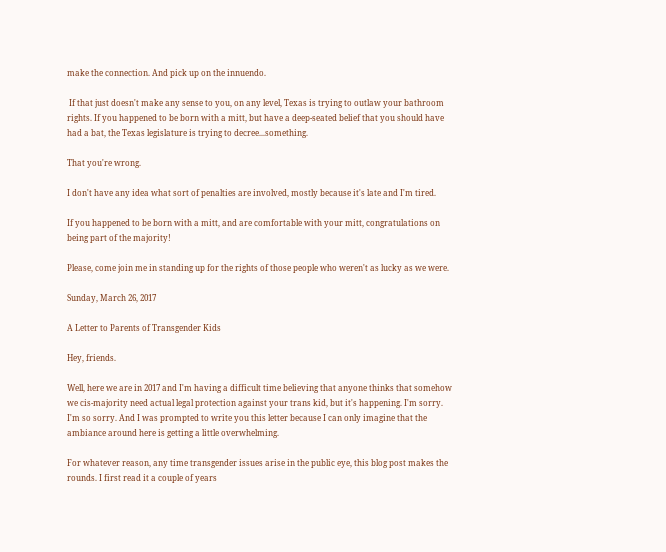make the connection. And pick up on the innuendo.

 If that just doesn't make any sense to you, on any level, Texas is trying to outlaw your bathroom rights. If you happened to be born with a mitt, but have a deep-seated belief that you should have had a bat, the Texas legislature is trying to decree...something.

That you're wrong.

I don't have any idea what sort of penalties are involved, mostly because it's late and I'm tired.

If you happened to be born with a mitt, and are comfortable with your mitt, congratulations on being part of the majority!

Please, come join me in standing up for the rights of those people who weren't as lucky as we were.

Sunday, March 26, 2017

A Letter to Parents of Transgender Kids

Hey, friends.

Well, here we are in 2017 and I'm having a difficult time believing that anyone thinks that somehow we cis-majority need actual legal protection against your trans kid, but it's happening. I'm sorry. I'm so sorry. And I was prompted to write you this letter because I can only imagine that the ambiance around here is getting a little overwhelming.

For whatever reason, any time transgender issues arise in the public eye, this blog post makes the rounds. I first read it a couple of years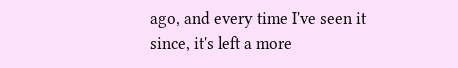ago, and every time I've seen it since, it's left a more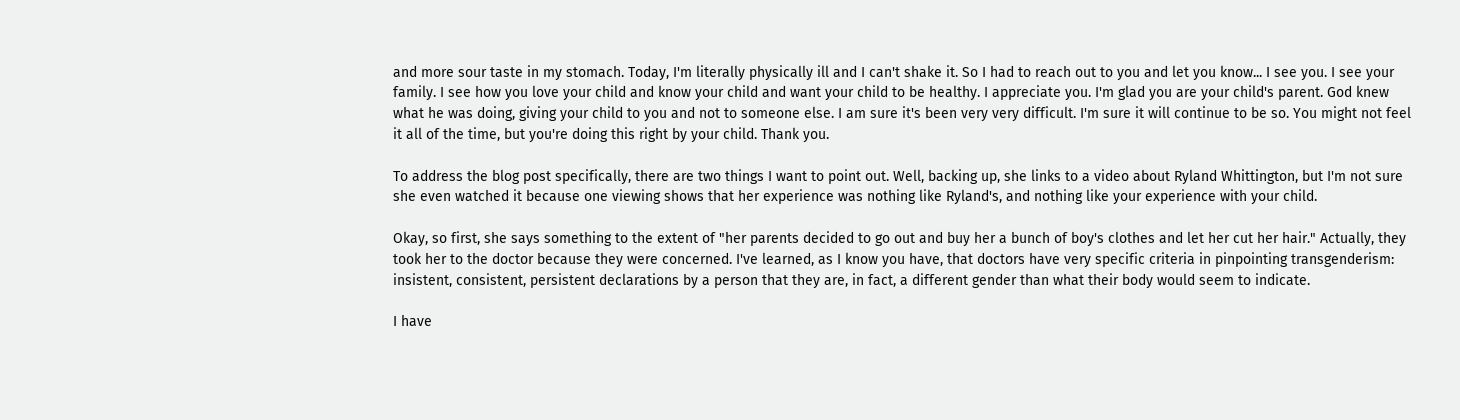and more sour taste in my stomach. Today, I'm literally physically ill and I can't shake it. So I had to reach out to you and let you know... I see you. I see your family. I see how you love your child and know your child and want your child to be healthy. I appreciate you. I'm glad you are your child's parent. God knew what he was doing, giving your child to you and not to someone else. I am sure it's been very very difficult. I'm sure it will continue to be so. You might not feel it all of the time, but you're doing this right by your child. Thank you.

To address the blog post specifically, there are two things I want to point out. Well, backing up, she links to a video about Ryland Whittington, but I'm not sure she even watched it because one viewing shows that her experience was nothing like Ryland's, and nothing like your experience with your child.

Okay, so first, she says something to the extent of "her parents decided to go out and buy her a bunch of boy's clothes and let her cut her hair." Actually, they took her to the doctor because they were concerned. I've learned, as I know you have, that doctors have very specific criteria in pinpointing transgenderism: insistent, consistent, persistent declarations by a person that they are, in fact, a different gender than what their body would seem to indicate.

I have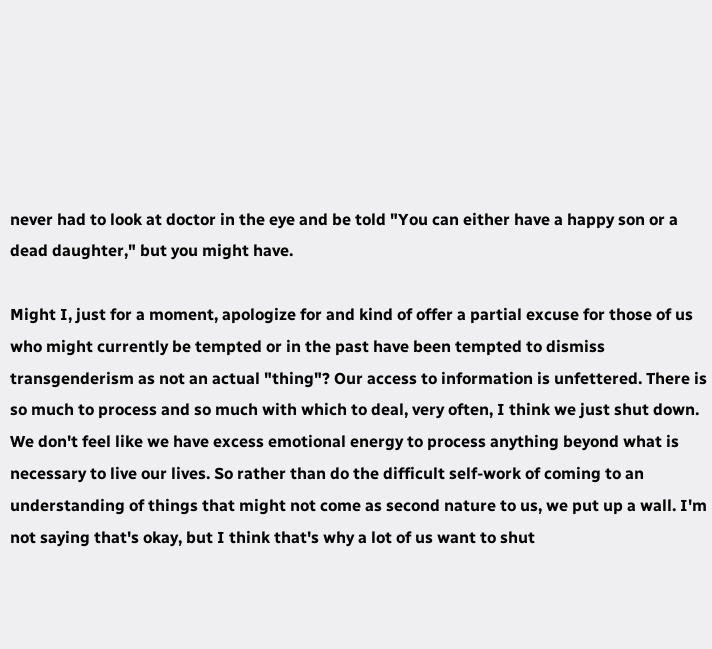never had to look at doctor in the eye and be told "You can either have a happy son or a dead daughter," but you might have.

Might I, just for a moment, apologize for and kind of offer a partial excuse for those of us who might currently be tempted or in the past have been tempted to dismiss transgenderism as not an actual "thing"? Our access to information is unfettered. There is so much to process and so much with which to deal, very often, I think we just shut down. We don't feel like we have excess emotional energy to process anything beyond what is necessary to live our lives. So rather than do the difficult self-work of coming to an understanding of things that might not come as second nature to us, we put up a wall. I'm not saying that's okay, but I think that's why a lot of us want to shut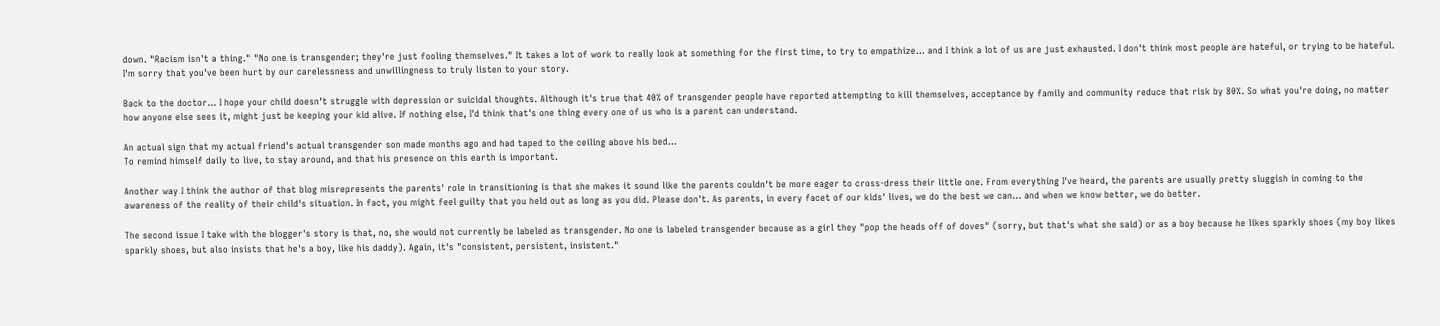down. "Racism isn't a thing." "No one is transgender; they're just fooling themselves." It takes a lot of work to really look at something for the first time, to try to empathize... and I think a lot of us are just exhausted. I don't think most people are hateful, or trying to be hateful. I'm sorry that you've been hurt by our carelessness and unwillingness to truly listen to your story.

Back to the doctor... I hope your child doesn't struggle with depression or suicidal thoughts. Although it's true that 40% of transgender people have reported attempting to kill themselves, acceptance by family and community reduce that risk by 80%. So what you're doing, no matter how anyone else sees it, might just be keeping your kid alive. If nothing else, I'd think that's one thing every one of us who is a parent can understand.

An actual sign that my actual friend's actual transgender son made months ago and had taped to the ceiling above his bed...
To remind himself daily to live, to stay around, and that his presence on this earth is important.

Another way I think the author of that blog misrepresents the parents' role in transitioning is that she makes it sound like the parents couldn't be more eager to cross-dress their little one. From everything I've heard, the parents are usually pretty sluggish in coming to the awareness of the reality of their child's situation. In fact, you might feel guilty that you held out as long as you did. Please don't. As parents, in every facet of our kids' lives, we do the best we can... and when we know better, we do better.

The second issue I take with the blogger's story is that, no, she would not currently be labeled as transgender. No one is labeled transgender because as a girl they "pop the heads off of doves" (sorry, but that's what she said) or as a boy because he likes sparkly shoes (my boy likes sparkly shoes, but also insists that he's a boy, like his daddy). Again, it's "consistent, persistent, insistent."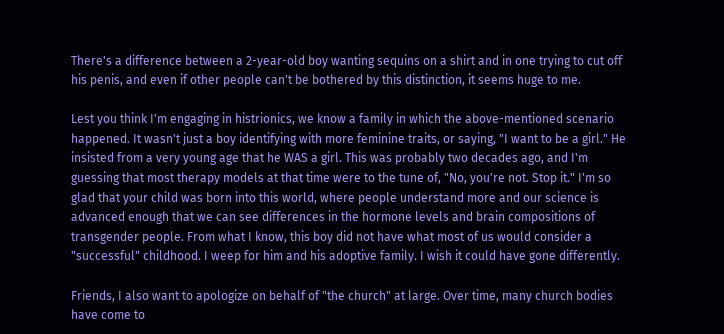There's a difference between a 2-year-old boy wanting sequins on a shirt and in one trying to cut off his penis, and even if other people can't be bothered by this distinction, it seems huge to me.

Lest you think I'm engaging in histrionics, we know a family in which the above-mentioned scenario happened. It wasn't just a boy identifying with more feminine traits, or saying, "I want to be a girl." He insisted from a very young age that he WAS a girl. This was probably two decades ago, and I'm guessing that most therapy models at that time were to the tune of, "No, you're not. Stop it." I'm so glad that your child was born into this world, where people understand more and our science is advanced enough that we can see differences in the hormone levels and brain compositions of transgender people. From what I know, this boy did not have what most of us would consider a "successful" childhood. I weep for him and his adoptive family. I wish it could have gone differently.

Friends, I also want to apologize on behalf of "the church" at large. Over time, many church bodies have come to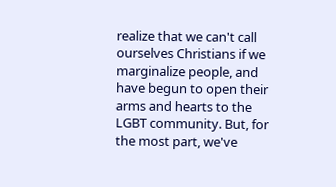realize that we can't call ourselves Christians if we marginalize people, and have begun to open their arms and hearts to the LGBT community. But, for the most part, we've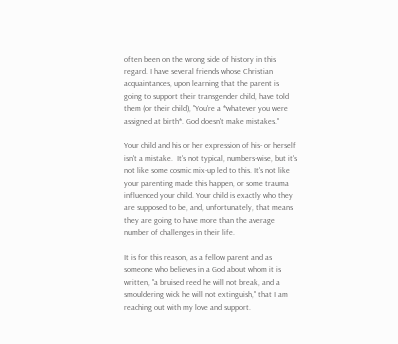often been on the wrong side of history in this regard. I have several friends whose Christian acquaintances, upon learning that the parent is going to support their transgender child, have told them (or their child), "You're a *whatever you were assigned at birth*. God doesn't make mistakes."

Your child and his or her expression of his- or herself isn't a mistake.  It's not typical, numbers-wise, but it's not like some cosmic mix-up led to this. It's not like your parenting made this happen, or some trauma influenced your child. Your child is exactly who they are supposed to be, and, unfortunately, that means they are going to have more than the average number of challenges in their life.

It is for this reason, as a fellow parent and as someone who believes in a God about whom it is written, "a bruised reed he will not break, and a smouldering wick he will not extinguish," that I am reaching out with my love and support.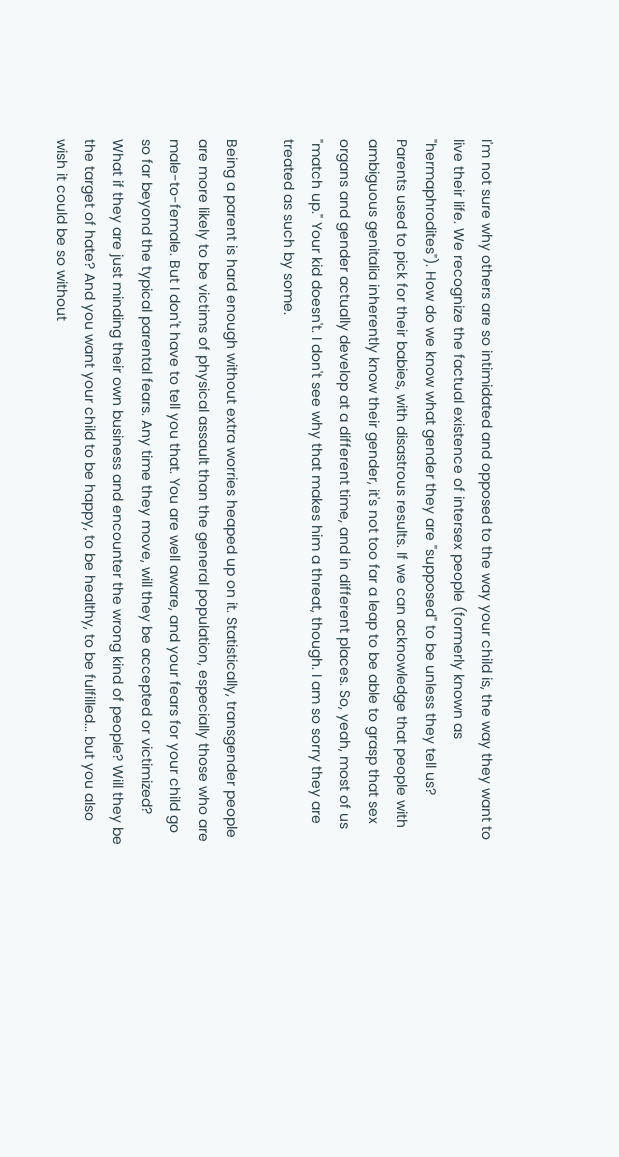I'm not sure why others are so intimidated and opposed to the way your child is, the way they want to live their life. We recognize the factual existence of intersex people (formerly known as "hermaphrodites"). How do we know what gender they are "supposed" to be unless they tell us? Parents used to pick for their babies, with disastrous results. If we can acknowledge that people with ambiguous genitalia inherently know their gender, it's not too far a leap to be able to grasp that sex organs and gender actually develop at a different time, and in different places. So, yeah, most of us "match up." Your kid doesn't. I don't see why that makes him a threat, though. I am so sorry they are treated as such by some.

Being a parent is hard enough without extra worries heaped up on it. Statistically, transgender people are more likely to be victims of physical assault than the general population, especially those who are male-to-female. But I don't have to tell you that. You are well aware, and your fears for your child go so far beyond the typical parental fears. Any time they move, will they be accepted or victimized? What if they are just minding their own business and encounter the wrong kind of people? Will they be the target of hate? And you want your child to be happy, to be healthy, to be fulfilled... but you also wish it could be so without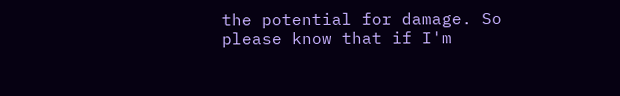the potential for damage. So please know that if I'm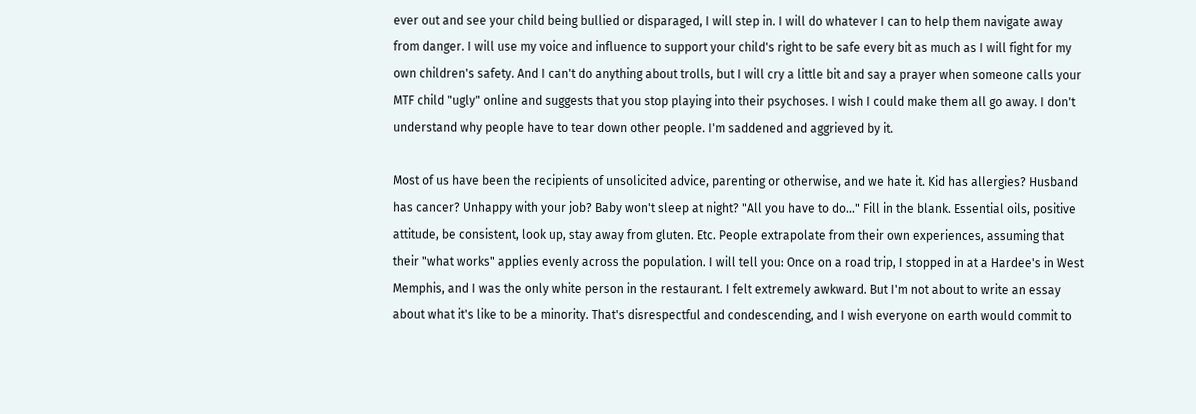ever out and see your child being bullied or disparaged, I will step in. I will do whatever I can to help them navigate away from danger. I will use my voice and influence to support your child's right to be safe every bit as much as I will fight for my own children's safety. And I can't do anything about trolls, but I will cry a little bit and say a prayer when someone calls your MTF child "ugly" online and suggests that you stop playing into their psychoses. I wish I could make them all go away. I don't understand why people have to tear down other people. I'm saddened and aggrieved by it.

Most of us have been the recipients of unsolicited advice, parenting or otherwise, and we hate it. Kid has allergies? Husband has cancer? Unhappy with your job? Baby won't sleep at night? "All you have to do..." Fill in the blank. Essential oils, positive attitude, be consistent, look up, stay away from gluten. Etc. People extrapolate from their own experiences, assuming that their "what works" applies evenly across the population. I will tell you: Once on a road trip, I stopped in at a Hardee's in West Memphis, and I was the only white person in the restaurant. I felt extremely awkward. But I'm not about to write an essay about what it's like to be a minority. That's disrespectful and condescending, and I wish everyone on earth would commit to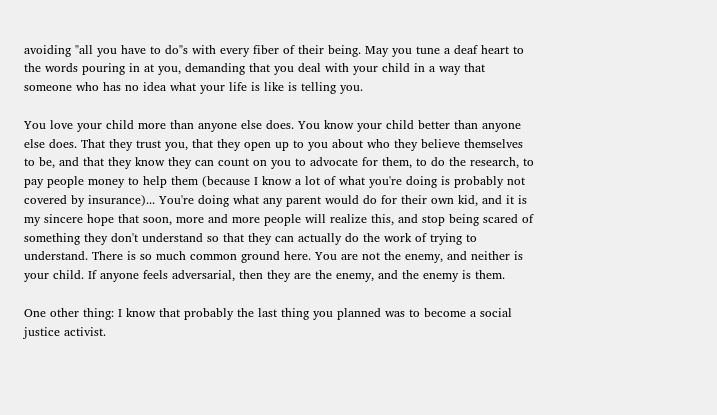avoiding "all you have to do"s with every fiber of their being. May you tune a deaf heart to the words pouring in at you, demanding that you deal with your child in a way that someone who has no idea what your life is like is telling you.

You love your child more than anyone else does. You know your child better than anyone else does. That they trust you, that they open up to you about who they believe themselves to be, and that they know they can count on you to advocate for them, to do the research, to pay people money to help them (because I know a lot of what you're doing is probably not covered by insurance)... You're doing what any parent would do for their own kid, and it is my sincere hope that soon, more and more people will realize this, and stop being scared of something they don't understand so that they can actually do the work of trying to understand. There is so much common ground here. You are not the enemy, and neither is your child. If anyone feels adversarial, then they are the enemy, and the enemy is them.

One other thing: I know that probably the last thing you planned was to become a social justice activist.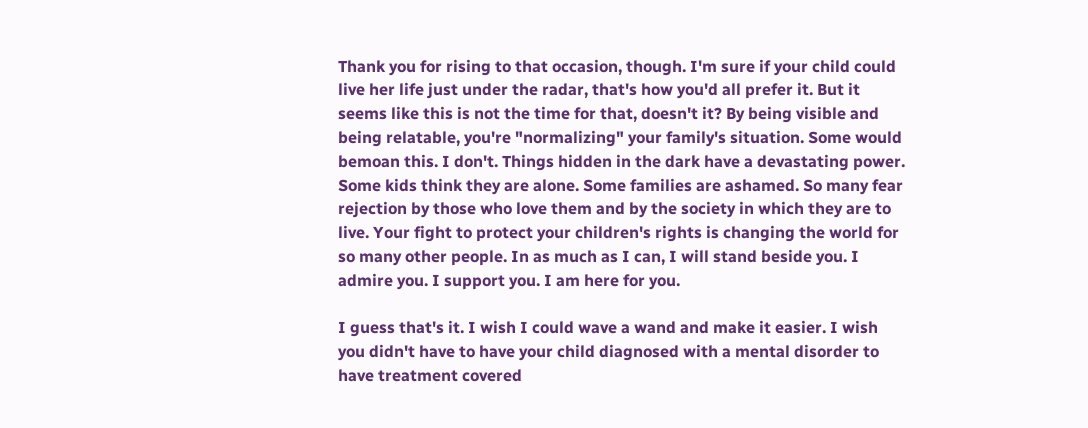Thank you for rising to that occasion, though. I'm sure if your child could live her life just under the radar, that's how you'd all prefer it. But it seems like this is not the time for that, doesn't it? By being visible and being relatable, you're "normalizing" your family's situation. Some would bemoan this. I don't. Things hidden in the dark have a devastating power. Some kids think they are alone. Some families are ashamed. So many fear rejection by those who love them and by the society in which they are to live. Your fight to protect your children's rights is changing the world for so many other people. In as much as I can, I will stand beside you. I admire you. I support you. I am here for you.

I guess that's it. I wish I could wave a wand and make it easier. I wish you didn't have to have your child diagnosed with a mental disorder to have treatment covered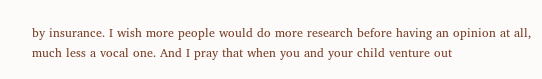by insurance. I wish more people would do more research before having an opinion at all, much less a vocal one. And I pray that when you and your child venture out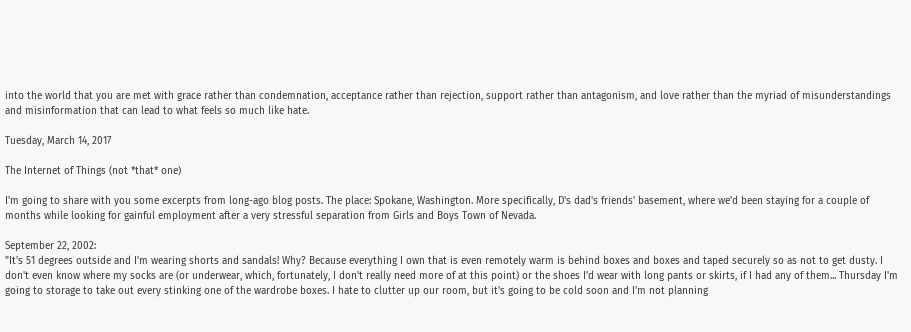into the world that you are met with grace rather than condemnation, acceptance rather than rejection, support rather than antagonism, and love rather than the myriad of misunderstandings and misinformation that can lead to what feels so much like hate.

Tuesday, March 14, 2017

The Internet of Things (not *that* one)

I'm going to share with you some excerpts from long-ago blog posts. The place: Spokane, Washington. More specifically, D's dad's friends' basement, where we'd been staying for a couple of months while looking for gainful employment after a very stressful separation from Girls and Boys Town of Nevada.

September 22, 2002:
"It's 51 degrees outside and I'm wearing shorts and sandals! Why? Because everything I own that is even remotely warm is behind boxes and boxes and taped securely so as not to get dusty. I don't even know where my socks are (or underwear, which, fortunately, I don't really need more of at this point) or the shoes I'd wear with long pants or skirts, if I had any of them... Thursday I'm going to storage to take out every stinking one of the wardrobe boxes. I hate to clutter up our room, but it's going to be cold soon and I'm not planning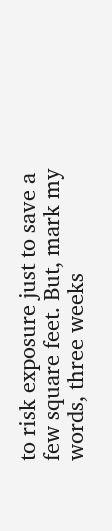to risk exposure just to save a few square feet. But, mark my words, three weeks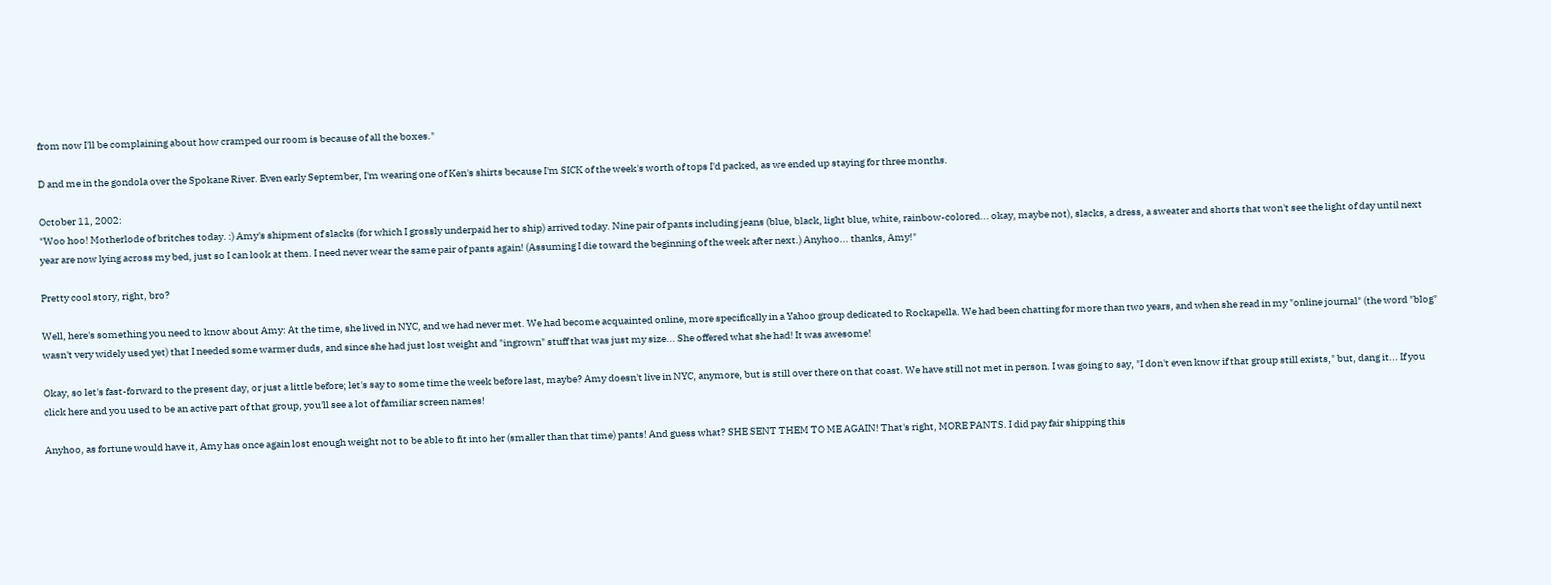from now I'll be complaining about how cramped our room is because of all the boxes."

D and me in the gondola over the Spokane River. Even early September, I'm wearing one of Ken's shirts because I'm SICK of the week's worth of tops I'd packed, as we ended up staying for three months.

October 11, 2002:
"Woo hoo! Motherlode of britches today. :) Amy's shipment of slacks (for which I grossly underpaid her to ship) arrived today. Nine pair of pants including jeans (blue, black, light blue, white, rainbow-colored... okay, maybe not), slacks, a dress, a sweater and shorts that won't see the light of day until next year are now lying across my bed, just so I can look at them. I need never wear the same pair of pants again! (Assuming I die toward the beginning of the week after next.) Anyhoo... thanks, Amy!"

Pretty cool story, right, bro?

Well, here's something you need to know about Amy: At the time, she lived in NYC, and we had never met. We had become acquainted online, more specifically in a Yahoo group dedicated to Rockapella. We had been chatting for more than two years, and when she read in my "online journal" (the word "blog" wasn't very widely used yet) that I needed some warmer duds, and since she had just lost weight and "ingrown" stuff that was just my size... She offered what she had! It was awesome!

Okay, so let's fast-forward to the present day, or just a little before; let's say to some time the week before last, maybe? Amy doesn't live in NYC, anymore, but is still over there on that coast. We have still not met in person. I was going to say, "I don't even know if that group still exists," but, dang it... If you click here and you used to be an active part of that group, you'll see a lot of familiar screen names!

Anyhoo, as fortune would have it, Amy has once again lost enough weight not to be able to fit into her (smaller than that time) pants! And guess what? SHE SENT THEM TO ME AGAIN! That's right, MORE PANTS. I did pay fair shipping this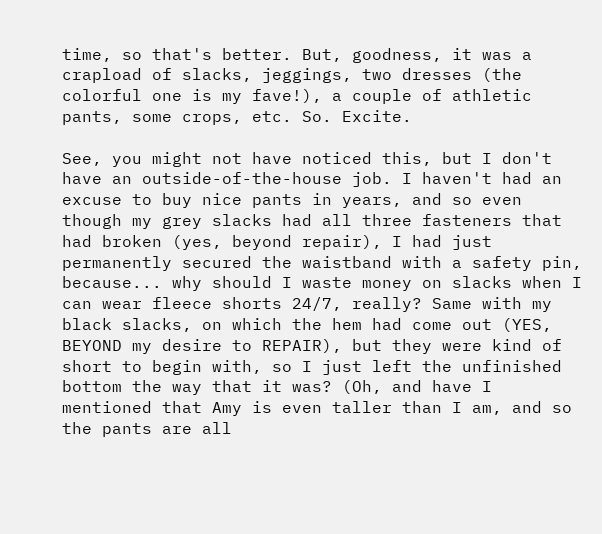time, so that's better. But, goodness, it was a crapload of slacks, jeggings, two dresses (the colorful one is my fave!), a couple of athletic pants, some crops, etc. So. Excite.

See, you might not have noticed this, but I don't have an outside-of-the-house job. I haven't had an excuse to buy nice pants in years, and so even though my grey slacks had all three fasteners that had broken (yes, beyond repair), I had just permanently secured the waistband with a safety pin, because... why should I waste money on slacks when I can wear fleece shorts 24/7, really? Same with my black slacks, on which the hem had come out (YES, BEYOND my desire to REPAIR), but they were kind of short to begin with, so I just left the unfinished bottom the way that it was? (Oh, and have I mentioned that Amy is even taller than I am, and so the pants are all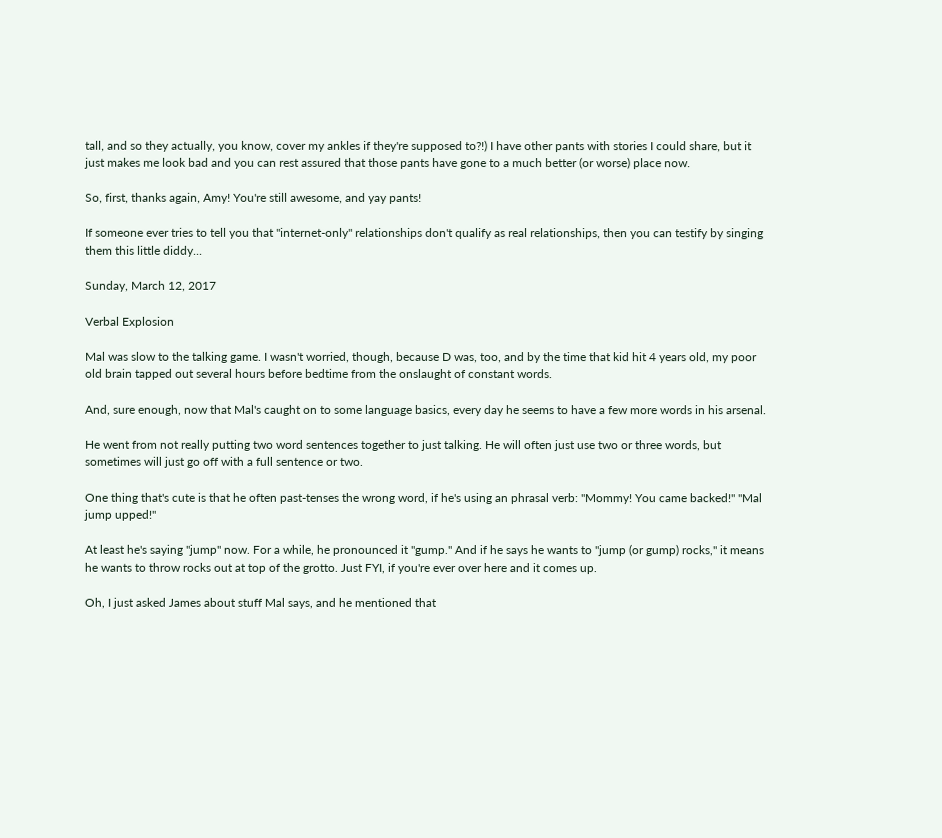tall, and so they actually, you know, cover my ankles if they're supposed to?!) I have other pants with stories I could share, but it just makes me look bad and you can rest assured that those pants have gone to a much better (or worse) place now.

So, first, thanks again, Amy! You're still awesome, and yay pants!

If someone ever tries to tell you that "internet-only" relationships don't qualify as real relationships, then you can testify by singing them this little diddy...

Sunday, March 12, 2017

Verbal Explosion

Mal was slow to the talking game. I wasn't worried, though, because D was, too, and by the time that kid hit 4 years old, my poor old brain tapped out several hours before bedtime from the onslaught of constant words.

And, sure enough, now that Mal's caught on to some language basics, every day he seems to have a few more words in his arsenal.

He went from not really putting two word sentences together to just talking. He will often just use two or three words, but sometimes will just go off with a full sentence or two.

One thing that's cute is that he often past-tenses the wrong word, if he's using an phrasal verb: "Mommy! You came backed!" "Mal jump upped!"

At least he's saying "jump" now. For a while, he pronounced it "gump." And if he says he wants to "jump (or gump) rocks," it means he wants to throw rocks out at top of the grotto. Just FYI, if you're ever over here and it comes up.

Oh, I just asked James about stuff Mal says, and he mentioned that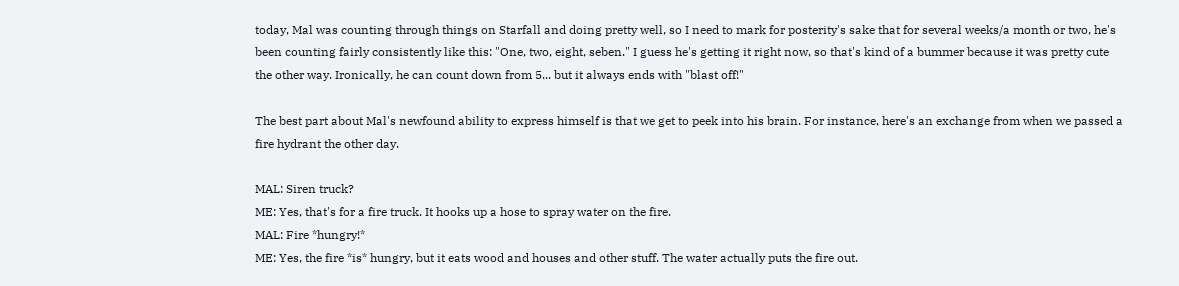today, Mal was counting through things on Starfall and doing pretty well, so I need to mark for posterity's sake that for several weeks/a month or two, he's been counting fairly consistently like this: "One, two, eight, seben." I guess he's getting it right now, so that's kind of a bummer because it was pretty cute the other way. Ironically, he can count down from 5... but it always ends with "blast off!"

The best part about Mal's newfound ability to express himself is that we get to peek into his brain. For instance, here's an exchange from when we passed a fire hydrant the other day.

MAL: Siren truck?
ME: Yes, that's for a fire truck. It hooks up a hose to spray water on the fire.
MAL: Fire *hungry!*
ME: Yes, the fire *is* hungry, but it eats wood and houses and other stuff. The water actually puts the fire out.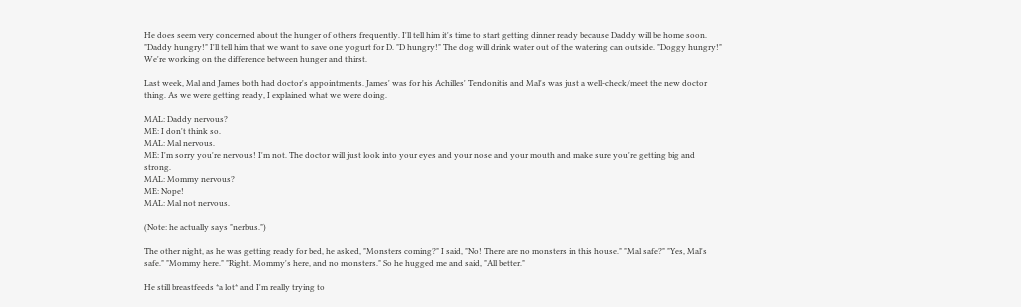He does seem very concerned about the hunger of others frequently. I'll tell him it's time to start getting dinner ready because Daddy will be home soon. "Daddy hungry!" I'll tell him that we want to save one yogurt for D. "D hungry!" The dog will drink water out of the watering can outside. "Doggy hungry!" We're working on the difference between hunger and thirst.

Last week, Mal and James both had doctor's appointments. James' was for his Achilles' Tendonitis and Mal's was just a well-check/meet the new doctor thing. As we were getting ready, I explained what we were doing.

MAL: Daddy nervous?
ME: I don't think so.
MAL: Mal nervous.
ME: I'm sorry you're nervous! I'm not. The doctor will just look into your eyes and your nose and your mouth and make sure you're getting big and strong.
MAL: Mommy nervous?
ME: Nope!
MAL: Mal not nervous.

(Note: he actually says "nerbus.")

The other night, as he was getting ready for bed, he asked, "Monsters coming?" I said, "No! There are no monsters in this house." "Mal safe?" "Yes, Mal's safe." "Mommy here." "Right. Mommy's here, and no monsters." So he hugged me and said, "All better."

He still breastfeeds *a lot* and I'm really trying to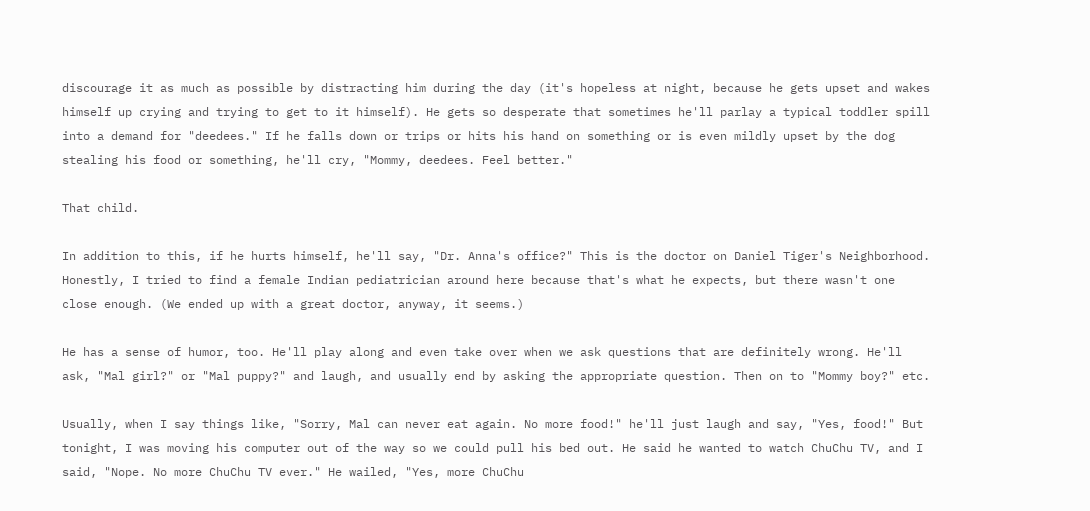discourage it as much as possible by distracting him during the day (it's hopeless at night, because he gets upset and wakes himself up crying and trying to get to it himself). He gets so desperate that sometimes he'll parlay a typical toddler spill into a demand for "deedees." If he falls down or trips or hits his hand on something or is even mildly upset by the dog stealing his food or something, he'll cry, "Mommy, deedees. Feel better."

That child.

In addition to this, if he hurts himself, he'll say, "Dr. Anna's office?" This is the doctor on Daniel Tiger's Neighborhood. Honestly, I tried to find a female Indian pediatrician around here because that's what he expects, but there wasn't one close enough. (We ended up with a great doctor, anyway, it seems.)

He has a sense of humor, too. He'll play along and even take over when we ask questions that are definitely wrong. He'll ask, "Mal girl?" or "Mal puppy?" and laugh, and usually end by asking the appropriate question. Then on to "Mommy boy?" etc.

Usually, when I say things like, "Sorry, Mal can never eat again. No more food!" he'll just laugh and say, "Yes, food!" But tonight, I was moving his computer out of the way so we could pull his bed out. He said he wanted to watch ChuChu TV, and I said, "Nope. No more ChuChu TV ever." He wailed, "Yes, more ChuChu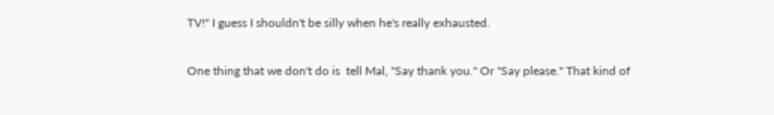TV!" I guess I shouldn't be silly when he's really exhausted.

One thing that we don't do is  tell Mal, "Say thank you." Or "Say please." That kind of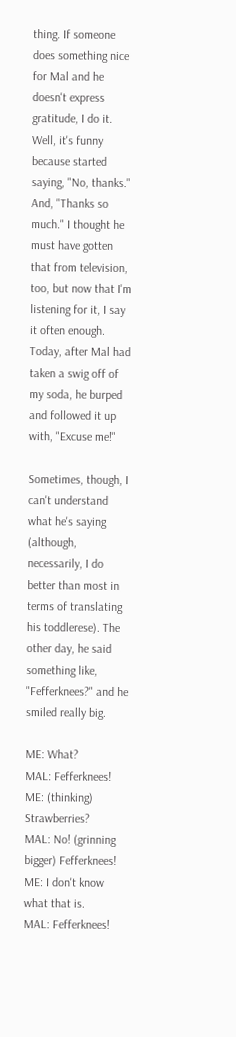thing. If someone does something nice for Mal and he doesn't express gratitude, I do it. Well, it's funny because started saying, "No, thanks." And, "Thanks so much." I thought he must have gotten that from television, too, but now that I'm listening for it, I say it often enough. Today, after Mal had taken a swig off of my soda, he burped and followed it up with, "Excuse me!"

Sometimes, though, I can't understand what he's saying (although, necessarily, I do better than most in terms of translating his toddlerese). The other day, he said something like, "Fefferknees?" and he smiled really big.

ME: What?
MAL: Fefferknees!
ME: (thinking) Strawberries?
MAL: No! (grinning bigger) Fefferknees!
ME: I don't know what that is.
MAL: Fefferknees!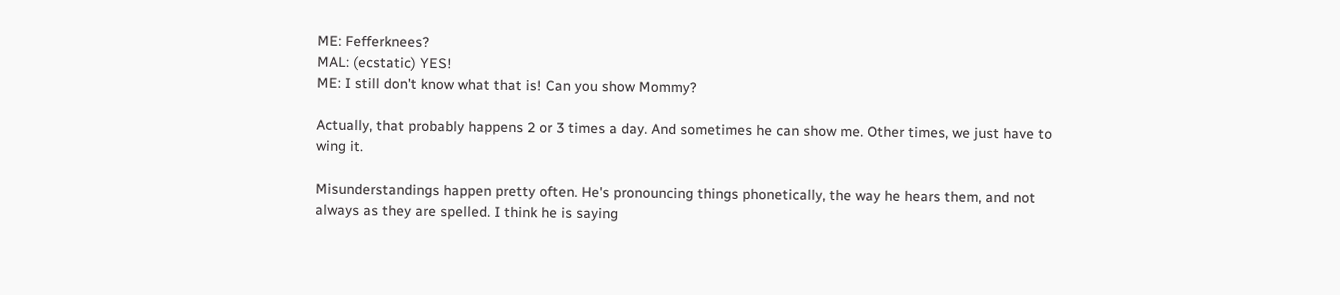ME: Fefferknees?
MAL: (ecstatic) YES!
ME: I still don't know what that is! Can you show Mommy?

Actually, that probably happens 2 or 3 times a day. And sometimes he can show me. Other times, we just have to wing it.

Misunderstandings happen pretty often. He's pronouncing things phonetically, the way he hears them, and not always as they are spelled. I think he is saying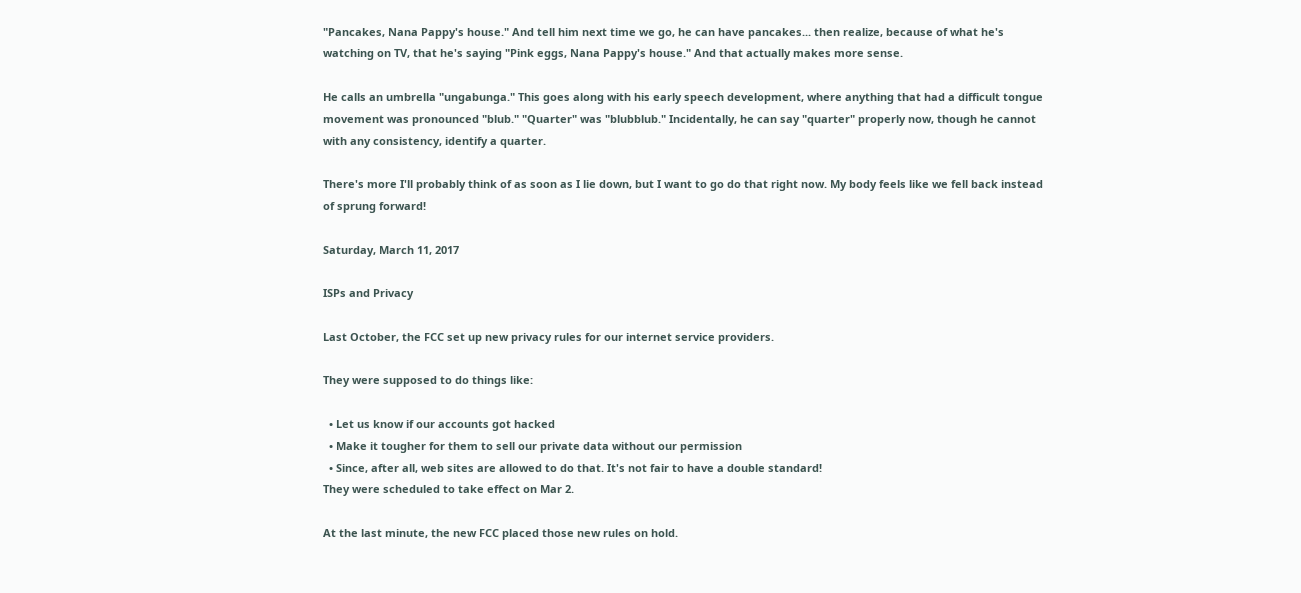"Pancakes, Nana Pappy's house." And tell him next time we go, he can have pancakes... then realize, because of what he's watching on TV, that he's saying "Pink eggs, Nana Pappy's house." And that actually makes more sense.

He calls an umbrella "ungabunga." This goes along with his early speech development, where anything that had a difficult tongue movement was pronounced "blub." "Quarter" was "blubblub." Incidentally, he can say "quarter" properly now, though he cannot with any consistency, identify a quarter.

There's more I'll probably think of as soon as I lie down, but I want to go do that right now. My body feels like we fell back instead of sprung forward!

Saturday, March 11, 2017

ISPs and Privacy

Last October, the FCC set up new privacy rules for our internet service providers.

They were supposed to do things like:

  • Let us know if our accounts got hacked
  • Make it tougher for them to sell our private data without our permission
  • Since, after all, web sites are allowed to do that. It's not fair to have a double standard!
They were scheduled to take effect on Mar 2.

At the last minute, the new FCC placed those new rules on hold.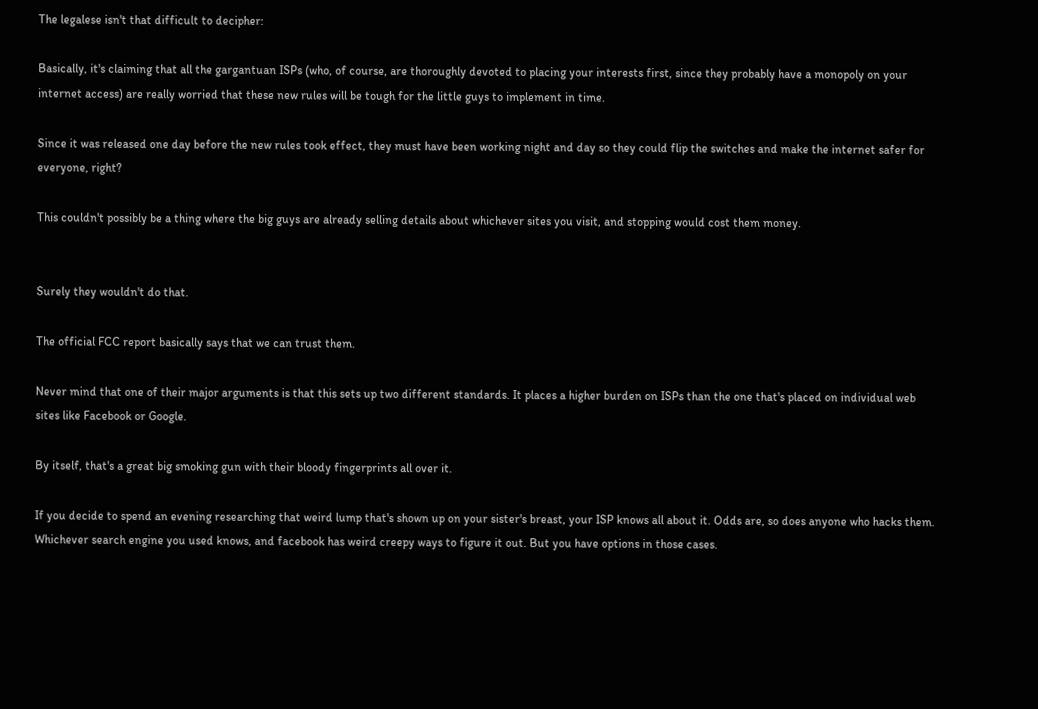The legalese isn't that difficult to decipher:

Basically, it's claiming that all the gargantuan ISPs (who, of course, are thoroughly devoted to placing your interests first, since they probably have a monopoly on your internet access) are really worried that these new rules will be tough for the little guys to implement in time.

Since it was released one day before the new rules took effect, they must have been working night and day so they could flip the switches and make the internet safer for everyone, right?

This couldn't possibly be a thing where the big guys are already selling details about whichever sites you visit, and stopping would cost them money.


Surely they wouldn't do that.

The official FCC report basically says that we can trust them.

Never mind that one of their major arguments is that this sets up two different standards. It places a higher burden on ISPs than the one that's placed on individual web sites like Facebook or Google.

By itself, that's a great big smoking gun with their bloody fingerprints all over it.

If you decide to spend an evening researching that weird lump that's shown up on your sister's breast, your ISP knows all about it. Odds are, so does anyone who hacks them. Whichever search engine you used knows, and facebook has weird creepy ways to figure it out. But you have options in those cases.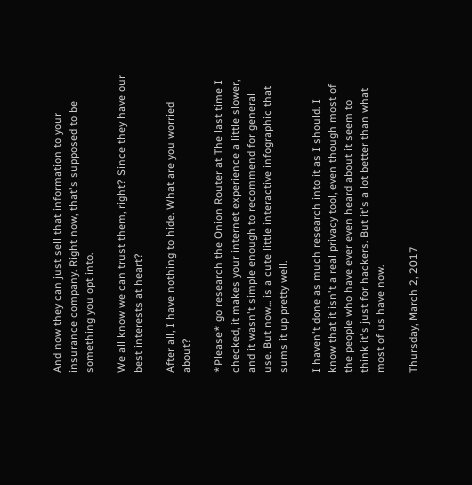And now they can just sell that information to your insurance company. Right now, that's supposed to be something you opt into.

We all know we can trust them, right? Since they have our best interests at heart?

After all, I have nothing to hide. What are you worried about?

*Please* go research the Onion Router at The last time I checked, it makes your internet experience a little slower, and it wasn't simple enough to recommend for general use. But now... is a cute little interactive infographic that sums it up pretty well.

I haven't done as much research into it as I should. I know that it isn't a real privacy tool, even though most of the people who have ever even heard about it seem to think it's just for hackers. But it's a lot better than what most of us have now.

Thursday, March 2, 2017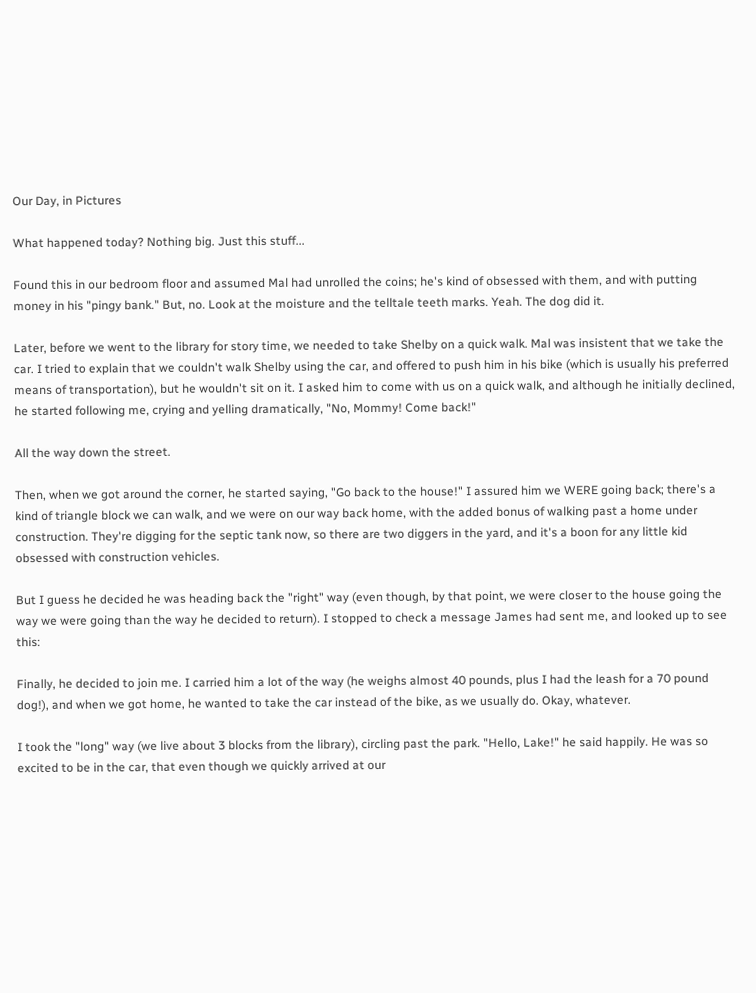Our Day, in Pictures

What happened today? Nothing big. Just this stuff...

Found this in our bedroom floor and assumed Mal had unrolled the coins; he's kind of obsessed with them, and with putting money in his "pingy bank." But, no. Look at the moisture and the telltale teeth marks. Yeah. The dog did it.

Later, before we went to the library for story time, we needed to take Shelby on a quick walk. Mal was insistent that we take the car. I tried to explain that we couldn't walk Shelby using the car, and offered to push him in his bike (which is usually his preferred means of transportation), but he wouldn't sit on it. I asked him to come with us on a quick walk, and although he initially declined, he started following me, crying and yelling dramatically, "No, Mommy! Come back!"

All the way down the street.

Then, when we got around the corner, he started saying, "Go back to the house!" I assured him we WERE going back; there's a kind of triangle block we can walk, and we were on our way back home, with the added bonus of walking past a home under construction. They're digging for the septic tank now, so there are two diggers in the yard, and it's a boon for any little kid obsessed with construction vehicles.

But I guess he decided he was heading back the "right" way (even though, by that point, we were closer to the house going the way we were going than the way he decided to return). I stopped to check a message James had sent me, and looked up to see this:

Finally, he decided to join me. I carried him a lot of the way (he weighs almost 40 pounds, plus I had the leash for a 70 pound dog!), and when we got home, he wanted to take the car instead of the bike, as we usually do. Okay, whatever.

I took the "long" way (we live about 3 blocks from the library), circling past the park. "Hello, Lake!" he said happily. He was so excited to be in the car, that even though we quickly arrived at our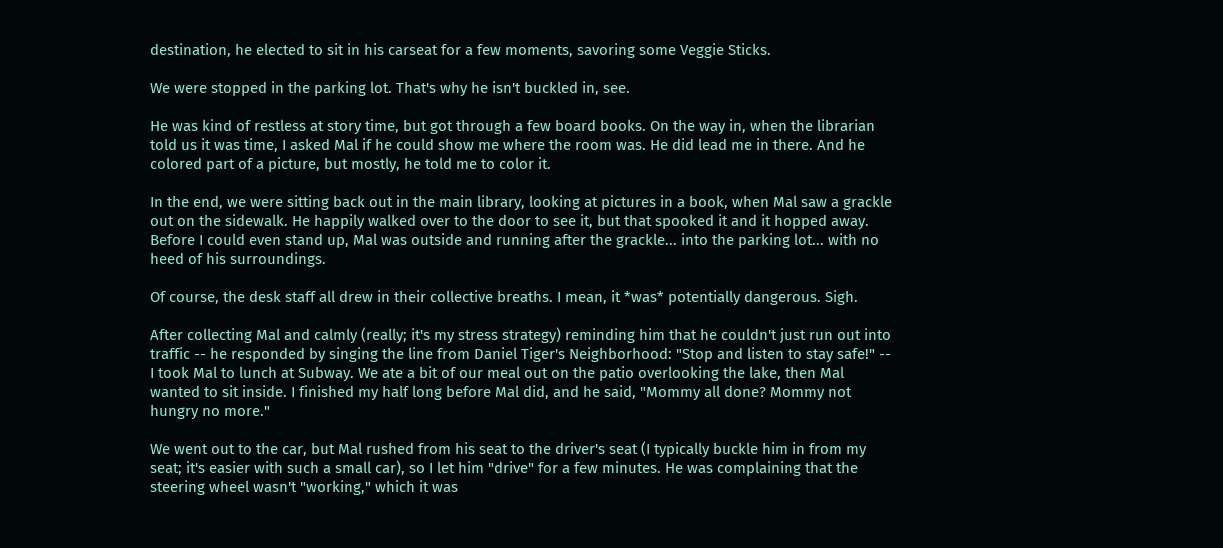destination, he elected to sit in his carseat for a few moments, savoring some Veggie Sticks.

We were stopped in the parking lot. That's why he isn't buckled in, see.

He was kind of restless at story time, but got through a few board books. On the way in, when the librarian told us it was time, I asked Mal if he could show me where the room was. He did lead me in there. And he colored part of a picture, but mostly, he told me to color it.

In the end, we were sitting back out in the main library, looking at pictures in a book, when Mal saw a grackle out on the sidewalk. He happily walked over to the door to see it, but that spooked it and it hopped away. Before I could even stand up, Mal was outside and running after the grackle... into the parking lot... with no heed of his surroundings.

Of course, the desk staff all drew in their collective breaths. I mean, it *was* potentially dangerous. Sigh.

After collecting Mal and calmly (really; it's my stress strategy) reminding him that he couldn't just run out into traffic -- he responded by singing the line from Daniel Tiger's Neighborhood: "Stop and listen to stay safe!" -- I took Mal to lunch at Subway. We ate a bit of our meal out on the patio overlooking the lake, then Mal wanted to sit inside. I finished my half long before Mal did, and he said, "Mommy all done? Mommy not hungry no more."

We went out to the car, but Mal rushed from his seat to the driver's seat (I typically buckle him in from my seat; it's easier with such a small car), so I let him "drive" for a few minutes. He was complaining that the steering wheel wasn't "working," which it was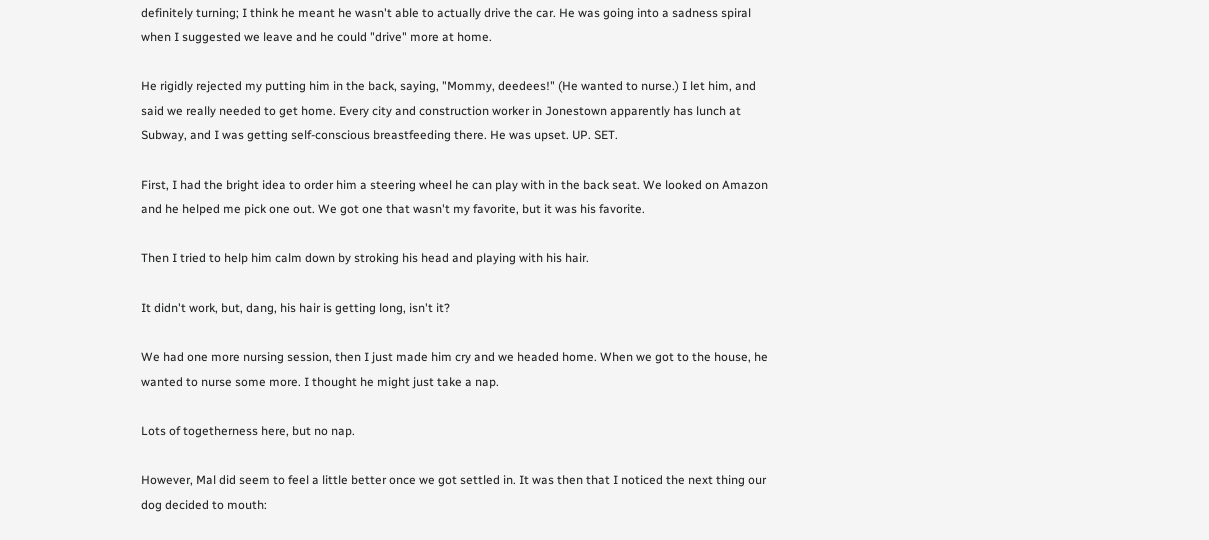definitely turning; I think he meant he wasn't able to actually drive the car. He was going into a sadness spiral when I suggested we leave and he could "drive" more at home.

He rigidly rejected my putting him in the back, saying, "Mommy, deedees!" (He wanted to nurse.) I let him, and said we really needed to get home. Every city and construction worker in Jonestown apparently has lunch at Subway, and I was getting self-conscious breastfeeding there. He was upset. UP. SET.

First, I had the bright idea to order him a steering wheel he can play with in the back seat. We looked on Amazon and he helped me pick one out. We got one that wasn't my favorite, but it was his favorite.

Then I tried to help him calm down by stroking his head and playing with his hair.

It didn't work, but, dang, his hair is getting long, isn't it?

We had one more nursing session, then I just made him cry and we headed home. When we got to the house, he wanted to nurse some more. I thought he might just take a nap.

Lots of togetherness here, but no nap.

However, Mal did seem to feel a little better once we got settled in. It was then that I noticed the next thing our dog decided to mouth: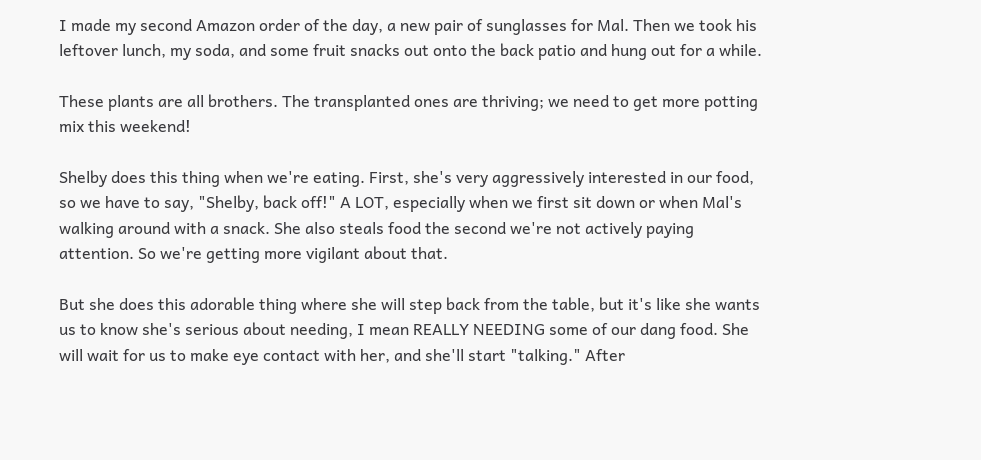I made my second Amazon order of the day, a new pair of sunglasses for Mal. Then we took his leftover lunch, my soda, and some fruit snacks out onto the back patio and hung out for a while.

These plants are all brothers. The transplanted ones are thriving; we need to get more potting mix this weekend!

Shelby does this thing when we're eating. First, she's very aggressively interested in our food, so we have to say, "Shelby, back off!" A LOT, especially when we first sit down or when Mal's walking around with a snack. She also steals food the second we're not actively paying attention. So we're getting more vigilant about that.

But she does this adorable thing where she will step back from the table, but it's like she wants us to know she's serious about needing, I mean REALLY NEEDING some of our dang food. She will wait for us to make eye contact with her, and she'll start "talking." After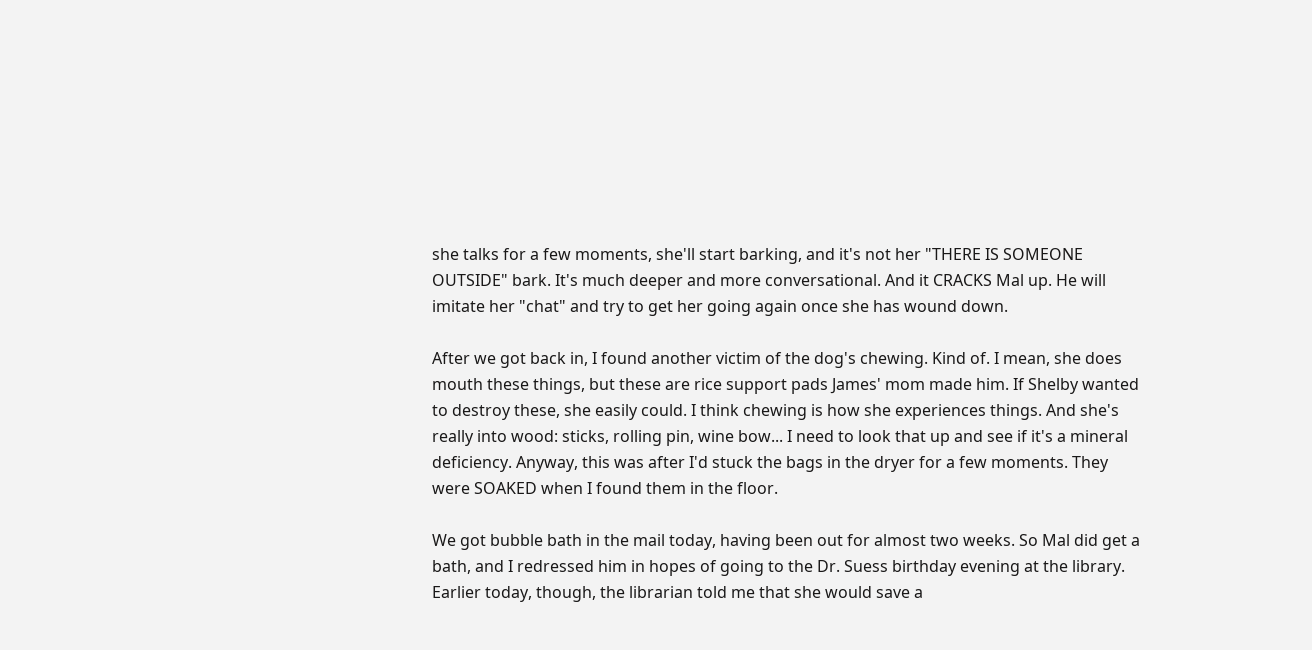she talks for a few moments, she'll start barking, and it's not her "THERE IS SOMEONE OUTSIDE" bark. It's much deeper and more conversational. And it CRACKS Mal up. He will imitate her "chat" and try to get her going again once she has wound down.

After we got back in, I found another victim of the dog's chewing. Kind of. I mean, she does mouth these things, but these are rice support pads James' mom made him. If Shelby wanted to destroy these, she easily could. I think chewing is how she experiences things. And she's really into wood: sticks, rolling pin, wine bow... I need to look that up and see if it's a mineral deficiency. Anyway, this was after I'd stuck the bags in the dryer for a few moments. They were SOAKED when I found them in the floor.

We got bubble bath in the mail today, having been out for almost two weeks. So Mal did get a bath, and I redressed him in hopes of going to the Dr. Suess birthday evening at the library. Earlier today, though, the librarian told me that she would save a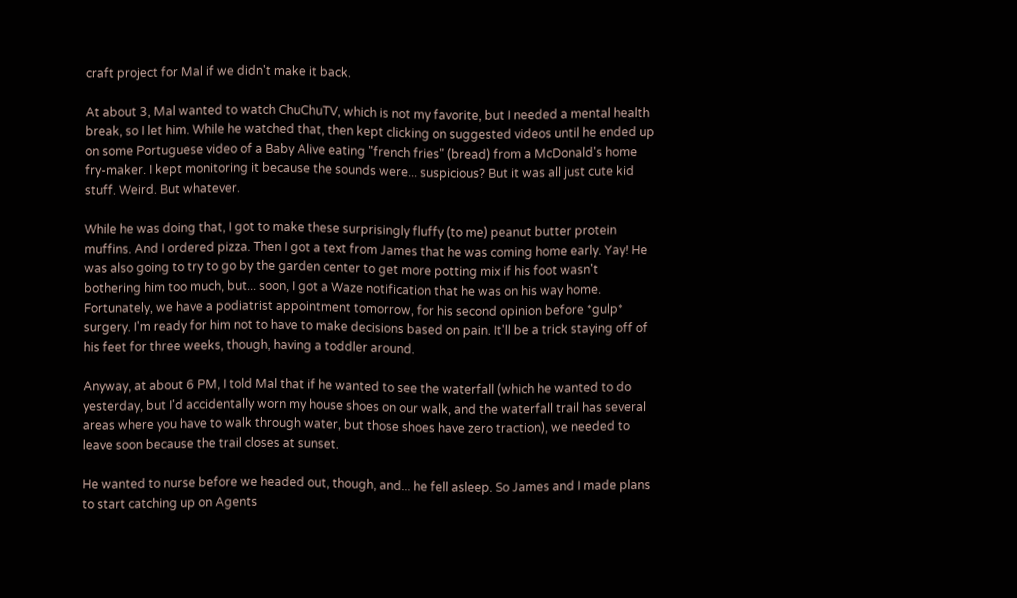craft project for Mal if we didn't make it back.

At about 3, Mal wanted to watch ChuChuTV, which is not my favorite, but I needed a mental health break, so I let him. While he watched that, then kept clicking on suggested videos until he ended up on some Portuguese video of a Baby Alive eating "french fries" (bread) from a McDonald's home fry-maker. I kept monitoring it because the sounds were... suspicious? But it was all just cute kid stuff. Weird. But whatever.

While he was doing that, I got to make these surprisingly fluffy (to me) peanut butter protein muffins. And I ordered pizza. Then I got a text from James that he was coming home early. Yay! He was also going to try to go by the garden center to get more potting mix if his foot wasn't bothering him too much, but... soon, I got a Waze notification that he was on his way home. Fortunately, we have a podiatrist appointment tomorrow, for his second opinion before *gulp* surgery. I'm ready for him not to have to make decisions based on pain. It'll be a trick staying off of his feet for three weeks, though, having a toddler around.

Anyway, at about 6 PM, I told Mal that if he wanted to see the waterfall (which he wanted to do yesterday, but I'd accidentally worn my house shoes on our walk, and the waterfall trail has several areas where you have to walk through water, but those shoes have zero traction), we needed to leave soon because the trail closes at sunset.

He wanted to nurse before we headed out, though, and... he fell asleep. So James and I made plans to start catching up on Agents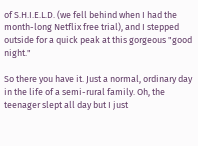of S.H.I.E.L.D. (we fell behind when I had the month-long Netflix free trial), and I stepped outside for a quick peak at this gorgeous "good night."

So there you have it. Just a normal, ordinary day in the life of a semi-rural family. Oh, the teenager slept all day but I just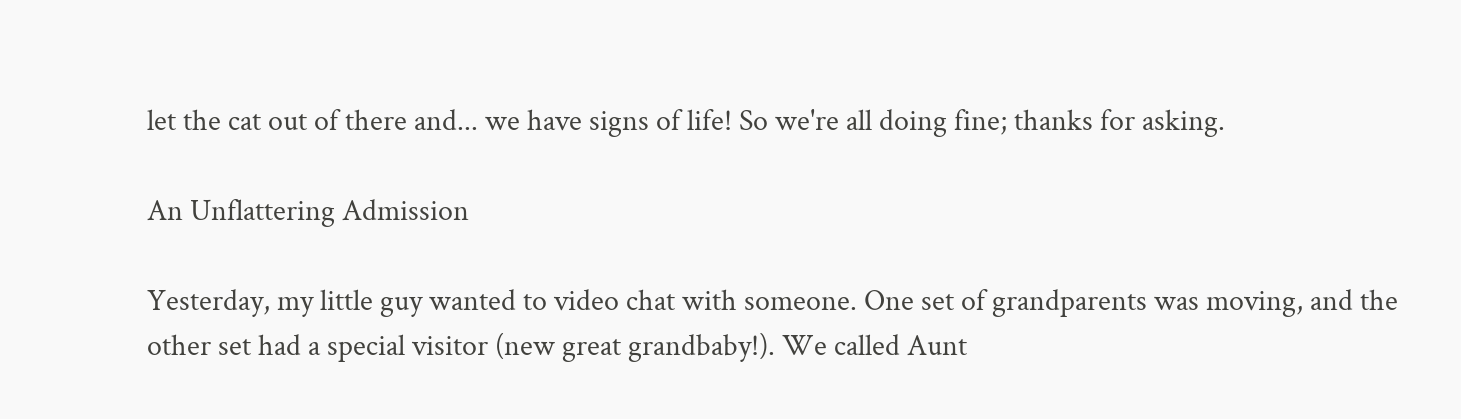let the cat out of there and... we have signs of life! So we're all doing fine; thanks for asking.

An Unflattering Admission

Yesterday, my little guy wanted to video chat with someone. One set of grandparents was moving, and the other set had a special visitor (new great grandbaby!). We called Aunt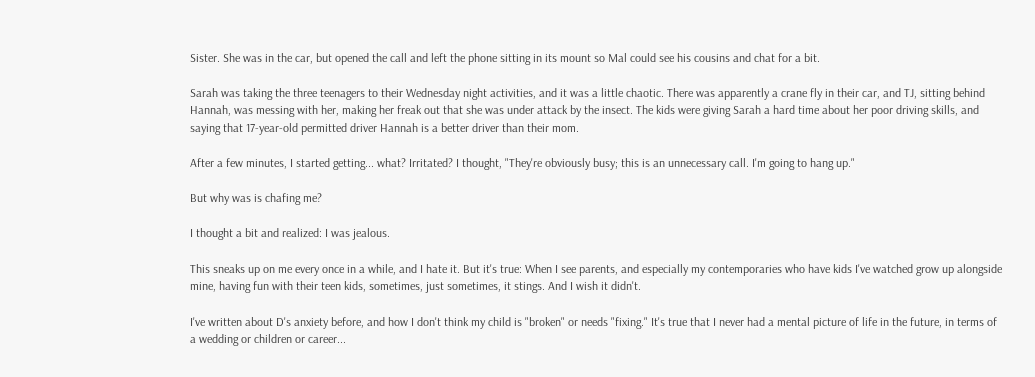Sister. She was in the car, but opened the call and left the phone sitting in its mount so Mal could see his cousins and chat for a bit.

Sarah was taking the three teenagers to their Wednesday night activities, and it was a little chaotic. There was apparently a crane fly in their car, and TJ, sitting behind Hannah, was messing with her, making her freak out that she was under attack by the insect. The kids were giving Sarah a hard time about her poor driving skills, and saying that 17-year-old permitted driver Hannah is a better driver than their mom.

After a few minutes, I started getting... what? Irritated? I thought, "They're obviously busy; this is an unnecessary call. I'm going to hang up."

But why was is chafing me?

I thought a bit and realized: I was jealous.

This sneaks up on me every once in a while, and I hate it. But it's true: When I see parents, and especially my contemporaries who have kids I've watched grow up alongside mine, having fun with their teen kids, sometimes, just sometimes, it stings. And I wish it didn't.

I've written about D's anxiety before, and how I don't think my child is "broken" or needs "fixing." It's true that I never had a mental picture of life in the future, in terms of a wedding or children or career...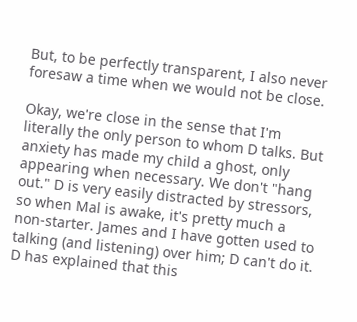But, to be perfectly transparent, I also never foresaw a time when we would not be close.

Okay, we're close in the sense that I'm literally the only person to whom D talks. But anxiety has made my child a ghost, only appearing when necessary. We don't "hang out." D is very easily distracted by stressors, so when Mal is awake, it's pretty much a non-starter. James and I have gotten used to talking (and listening) over him; D can't do it. D has explained that this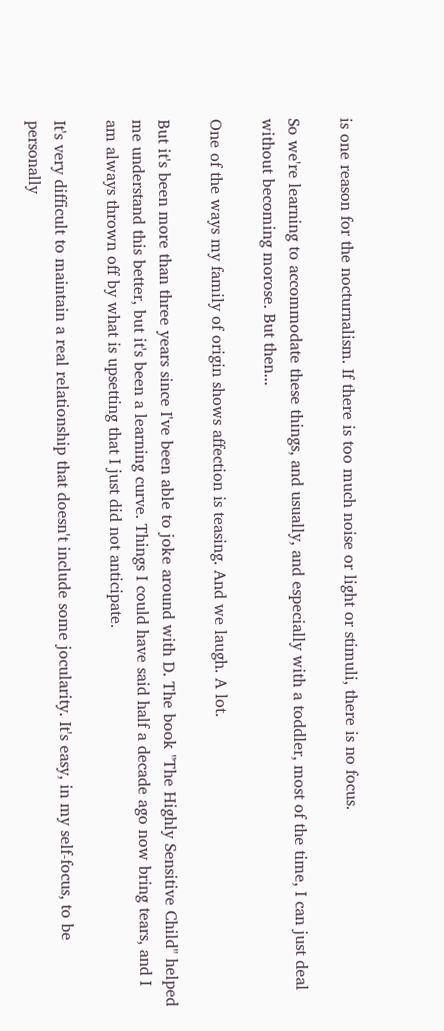is one reason for the nocturnalism. If there is too much noise or light or stimuli, there is no focus.

So we're learning to accommodate these things, and usually, and especially with a toddler, most of the time, I can just deal without becoming morose. But then...

One of the ways my family of origin shows affection is teasing. And we laugh. A lot.

But it's been more than three years since I've been able to joke around with D. The book "The Highly Sensitive Child" helped me understand this better, but it's been a learning curve. Things I could have said half a decade ago now bring tears, and I am always thrown off by what is upsetting that I just did not anticipate.

It's very difficult to maintain a real relationship that doesn't include some jocularity. It's easy, in my self-focus, to be personally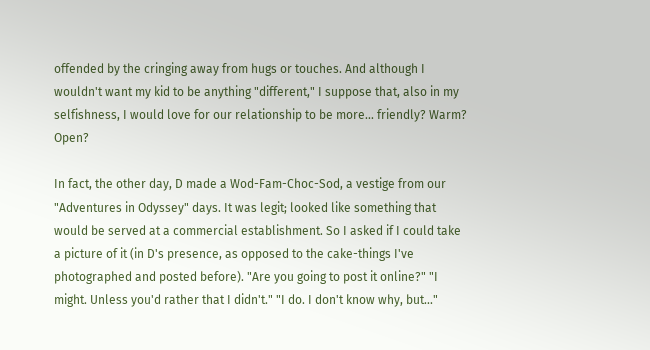offended by the cringing away from hugs or touches. And although I wouldn't want my kid to be anything "different," I suppose that, also in my selfishness, I would love for our relationship to be more... friendly? Warm? Open?

In fact, the other day, D made a Wod-Fam-Choc-Sod, a vestige from our "Adventures in Odyssey" days. It was legit; looked like something that would be served at a commercial establishment. So I asked if I could take a picture of it (in D's presence, as opposed to the cake-things I've photographed and posted before). "Are you going to post it online?" "I might. Unless you'd rather that I didn't." "I do. I don't know why, but..."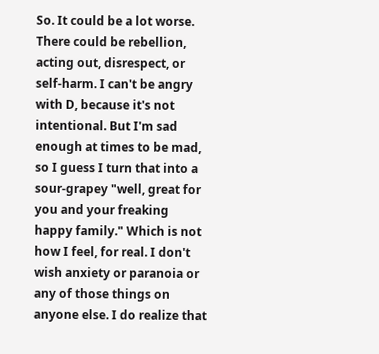So. It could be a lot worse. There could be rebellion, acting out, disrespect, or self-harm. I can't be angry with D, because it's not intentional. But I'm sad enough at times to be mad, so I guess I turn that into a sour-grapey "well, great for you and your freaking happy family." Which is not how I feel, for real. I don't wish anxiety or paranoia or any of those things on anyone else. I do realize that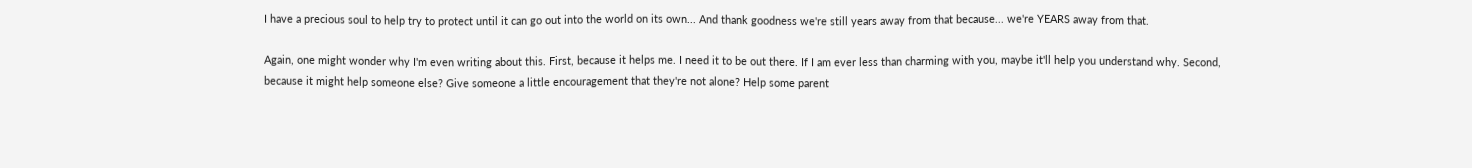I have a precious soul to help try to protect until it can go out into the world on its own... And thank goodness we're still years away from that because... we're YEARS away from that.

Again, one might wonder why I'm even writing about this. First, because it helps me. I need it to be out there. If I am ever less than charming with you, maybe it'll help you understand why. Second, because it might help someone else? Give someone a little encouragement that they're not alone? Help some parent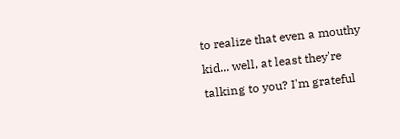to realize that even a mouthy kid... well, at least they're talking to you? I'm grateful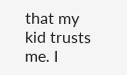that my kid trusts me. I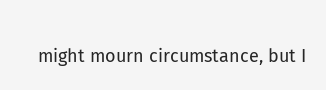might mourn circumstance, but I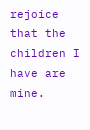rejoice that the children I have are mine.